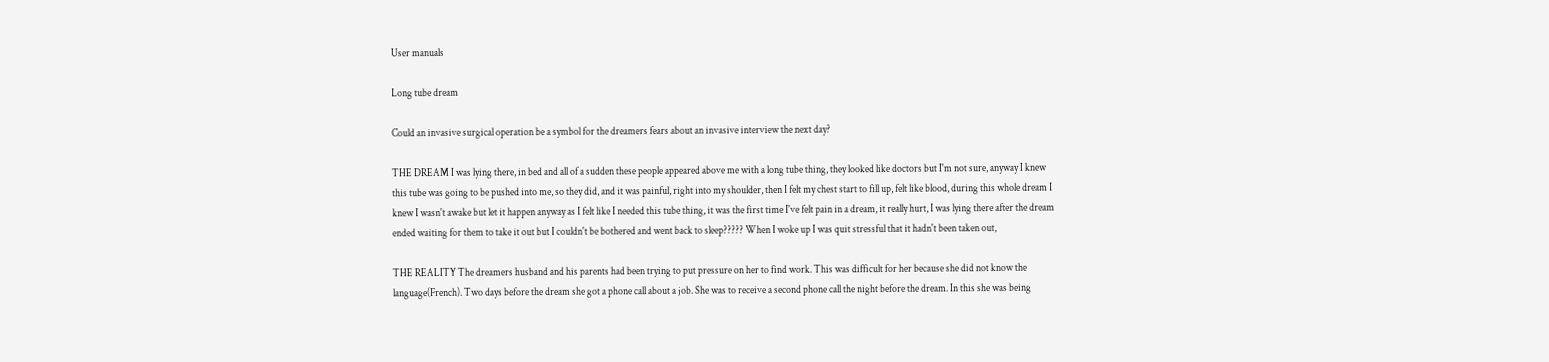User manuals

Long tube dream

Could an invasive surgical operation be a symbol for the dreamers fears about an invasive interview the next day?

THE DREAM I was lying there, in bed and all of a sudden these people appeared above me with a long tube thing, they looked like doctors but I'm not sure, anyway I knew this tube was going to be pushed into me, so they did, and it was painful, right into my shoulder, then I felt my chest start to fill up, felt like blood, during this whole dream I knew I wasn't awake but let it happen anyway as I felt like I needed this tube thing, it was the first time I've felt pain in a dream, it really hurt, I was lying there after the dream ended waiting for them to take it out but I couldn't be bothered and went back to sleep????? When I woke up I was quit stressful that it hadn't been taken out,

THE REALITY The dreamers husband and his parents had been trying to put pressure on her to find work. This was difficult for her because she did not know the language(French). Two days before the dream she got a phone call about a job. She was to receive a second phone call the night before the dream. In this she was being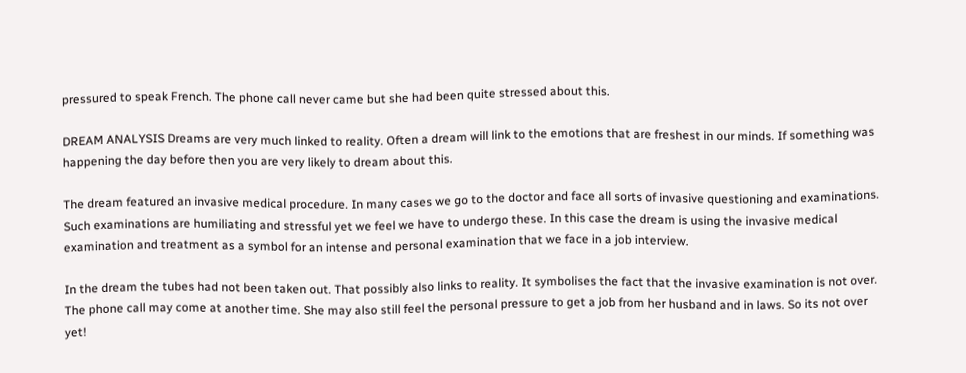pressured to speak French. The phone call never came but she had been quite stressed about this.

DREAM ANALYSIS Dreams are very much linked to reality. Often a dream will link to the emotions that are freshest in our minds. If something was happening the day before then you are very likely to dream about this.

The dream featured an invasive medical procedure. In many cases we go to the doctor and face all sorts of invasive questioning and examinations. Such examinations are humiliating and stressful yet we feel we have to undergo these. In this case the dream is using the invasive medical examination and treatment as a symbol for an intense and personal examination that we face in a job interview.

In the dream the tubes had not been taken out. That possibly also links to reality. It symbolises the fact that the invasive examination is not over. The phone call may come at another time. She may also still feel the personal pressure to get a job from her husband and in laws. So its not over yet!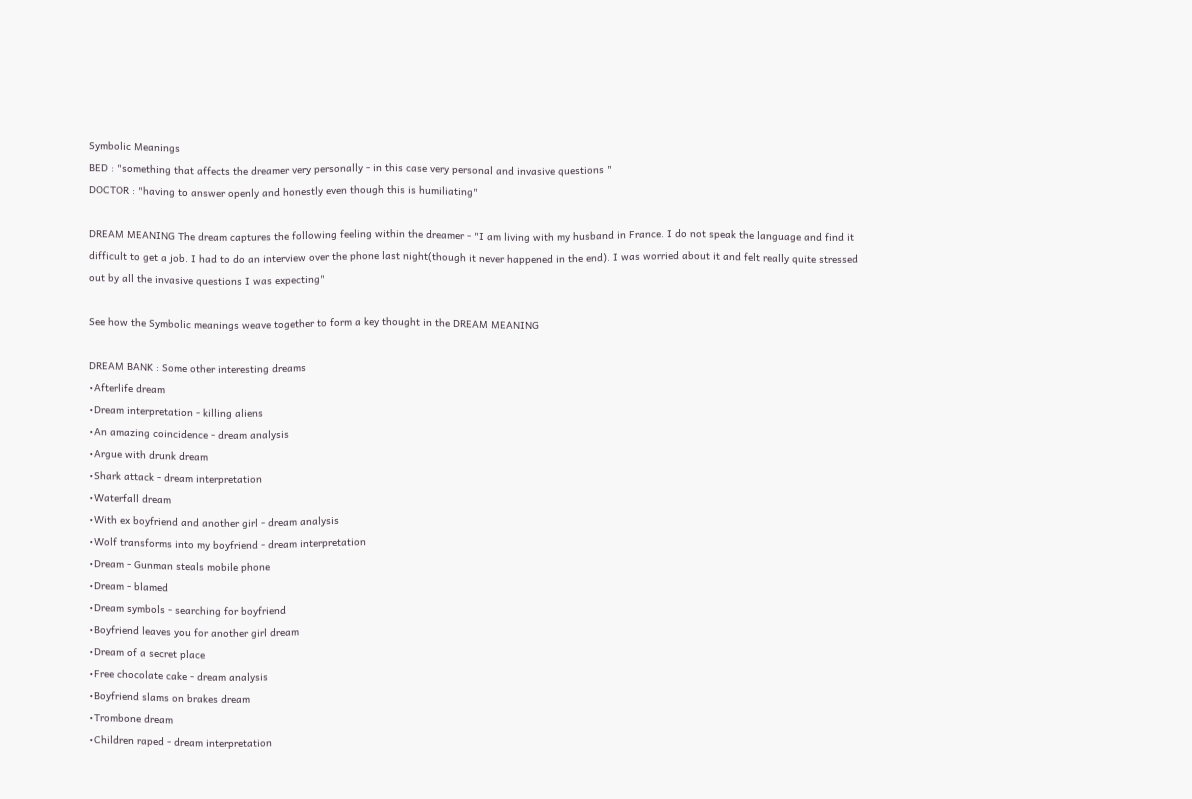Symbolic Meanings
BED : "something that affects the dreamer very personally - in this case very personal and invasive questions "
DOCTOR : "having to answer openly and honestly even though this is humiliating"

DREAM MEANING The dream captures the following feeling within the dreamer - "I am living with my husband in France. I do not speak the language and find it difficult to get a job. I had to do an interview over the phone last night(though it never happened in the end). I was worried about it and felt really quite stressed out by all the invasive questions I was expecting"

See how the Symbolic meanings weave together to form a key thought in the DREAM MEANING

DREAM BANK : Some other interesting dreams
•Afterlife dream
•Dream interpretation - killing aliens
•An amazing coincidence - dream analysis
•Argue with drunk dream
•Shark attack - dream interpretation
•Waterfall dream
•With ex boyfriend and another girl - dream analysis
•Wolf transforms into my boyfriend - dream interpretation
•Dream - Gunman steals mobile phone
•Dream - blamed
•Dream symbols - searching for boyfriend
•Boyfriend leaves you for another girl dream
•Dream of a secret place
•Free chocolate cake - dream analysis
•Boyfriend slams on brakes dream
•Trombone dream
•Children raped - dream interpretation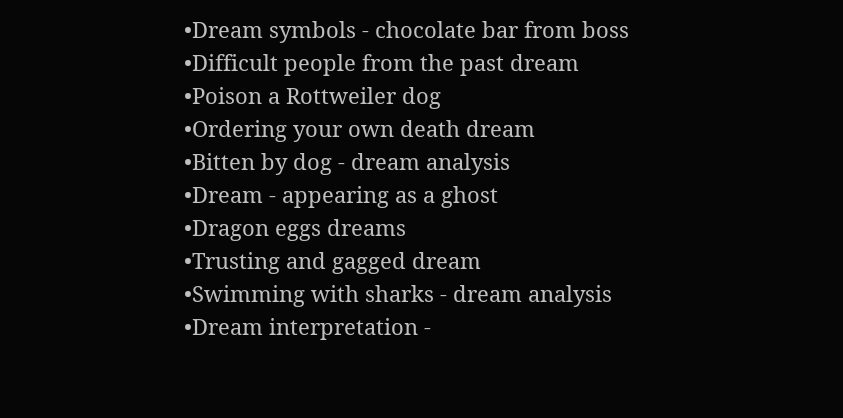•Dream symbols - chocolate bar from boss
•Difficult people from the past dream
•Poison a Rottweiler dog
•Ordering your own death dream
•Bitten by dog - dream analysis
•Dream - appearing as a ghost
•Dragon eggs dreams
•Trusting and gagged dream
•Swimming with sharks - dream analysis
•Dream interpretation -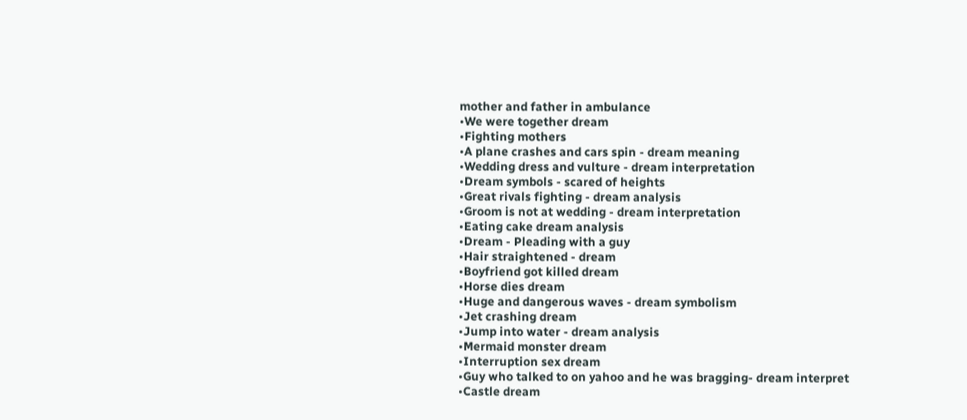mother and father in ambulance
•We were together dream
•Fighting mothers
•A plane crashes and cars spin - dream meaning
•Wedding dress and vulture - dream interpretation
•Dream symbols - scared of heights
•Great rivals fighting - dream analysis
•Groom is not at wedding - dream interpretation
•Eating cake dream analysis
•Dream - Pleading with a guy
•Hair straightened - dream
•Boyfriend got killed dream
•Horse dies dream
•Huge and dangerous waves - dream symbolism
•Jet crashing dream
•Jump into water - dream analysis
•Mermaid monster dream
•Interruption sex dream
•Guy who talked to on yahoo and he was bragging- dream interpret
•Castle dream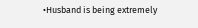•Husband is being extremely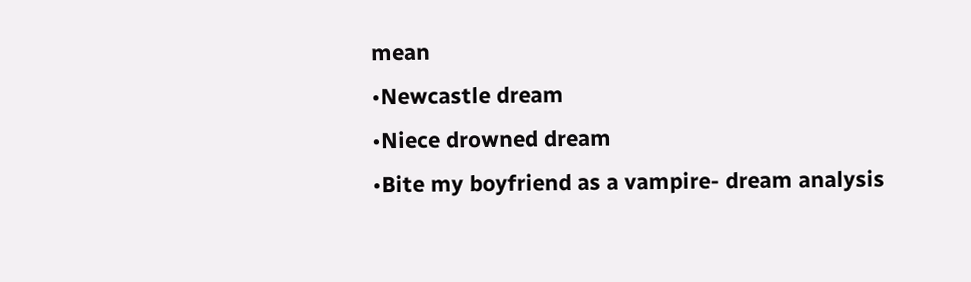mean
•Newcastle dream
•Niece drowned dream
•Bite my boyfriend as a vampire- dream analysis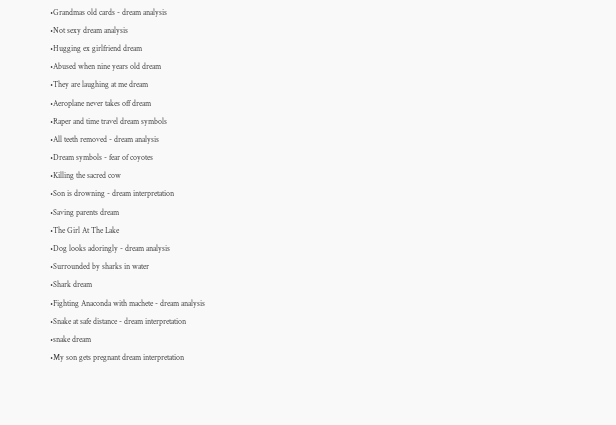•Grandmas old cards - dream analysis
•Not sexy dream analysis
•Hugging ex girlfriend dream
•Abused when nine years old dream
•They are laughing at me dream
•Aeroplane never takes off dream
•Raper and time travel dream symbols
•All teeth removed - dream analysis
•Dream symbols - fear of coyotes
•Killing the sacred cow
•Son is drowning - dream interpretation
•Saving parents dream
•The Girl At The Lake
•Dog looks adoringly - dream analysis
•Surrounded by sharks in water
•Shark dream
•Fighting Anaconda with machete - dream analysis
•Snake at safe distance - dream interpretation
•snake dream
•My son gets pregnant dream interpretation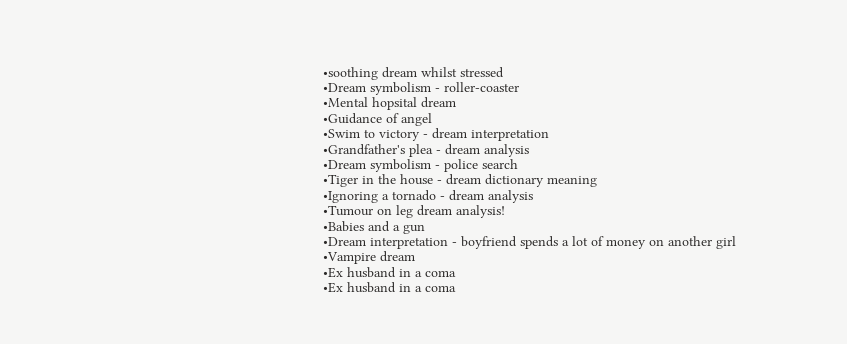•soothing dream whilst stressed
•Dream symbolism - roller-coaster
•Mental hopsital dream
•Guidance of angel
•Swim to victory - dream interpretation
•Grandfather's plea - dream analysis
•Dream symbolism - police search
•Tiger in the house - dream dictionary meaning
•Ignoring a tornado - dream analysis
•Tumour on leg dream analysis!
•Babies and a gun
•Dream interpretation - boyfriend spends a lot of money on another girl
•Vampire dream
•Ex husband in a coma
•Ex husband in a coma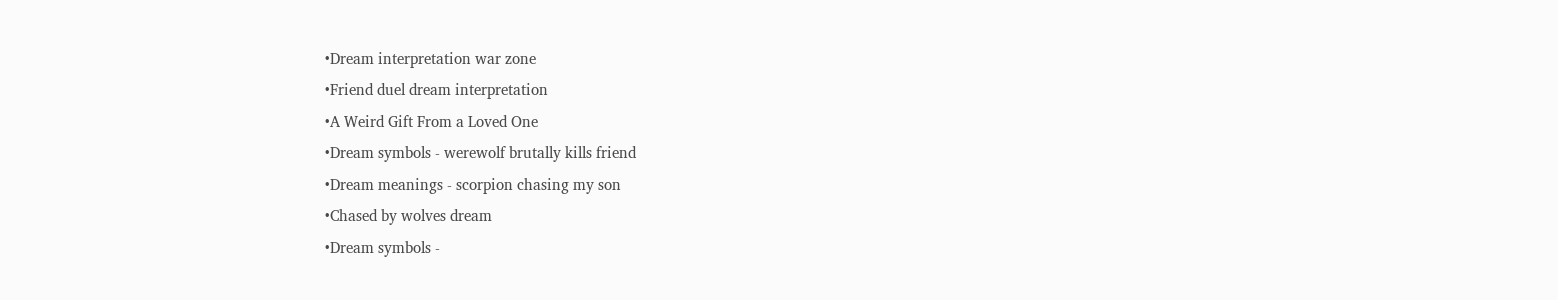•Dream interpretation war zone
•Friend duel dream interpretation
•A Weird Gift From a Loved One
•Dream symbols - werewolf brutally kills friend
•Dream meanings - scorpion chasing my son
•Chased by wolves dream
•Dream symbols -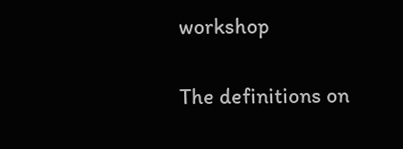workshop

The definitions on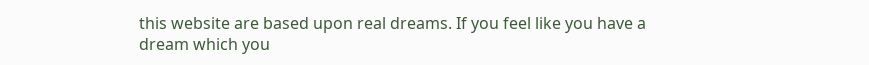this website are based upon real dreams. If you feel like you have a dream which you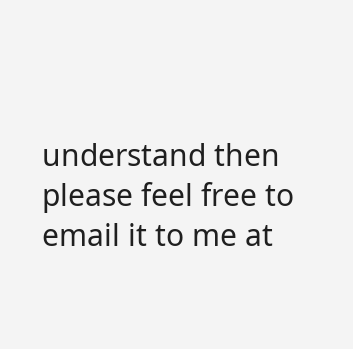understand then please feel free to email it to me at